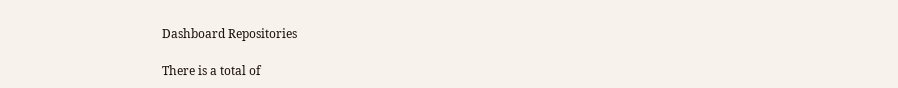Dashboard Repositories

There is a total of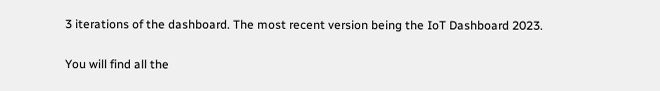3 iterations of the dashboard. The most recent version being the IoT Dashboard 2023.

You will find all the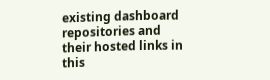existing dashboard repositories and their hosted links in this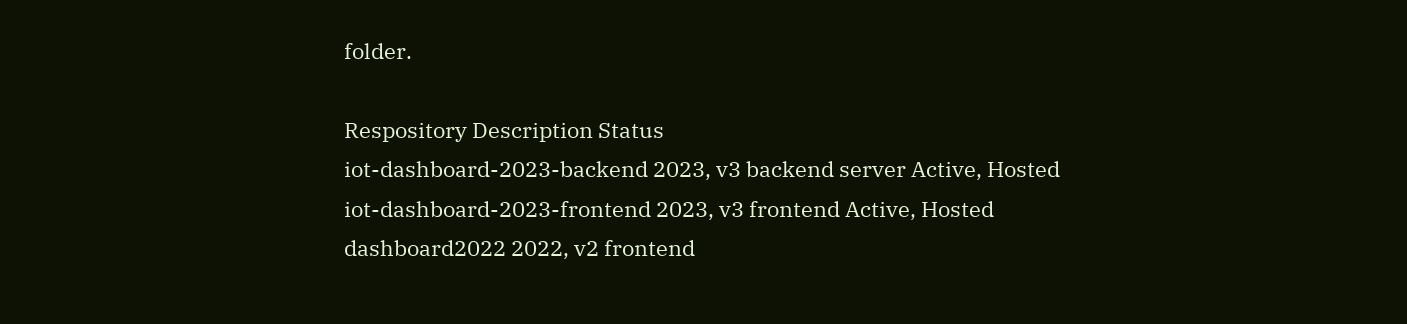folder.

Respository Description Status
iot-dashboard-2023-backend 2023, v3 backend server Active, Hosted
iot-dashboard-2023-frontend 2023, v3 frontend Active, Hosted
dashboard2022 2022, v2 frontend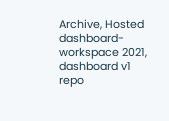Archive, Hosted
dashboard-workspace 2021, dashboard v1 repo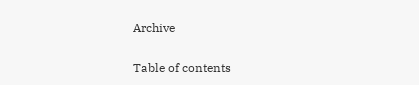Archive

Table of contents